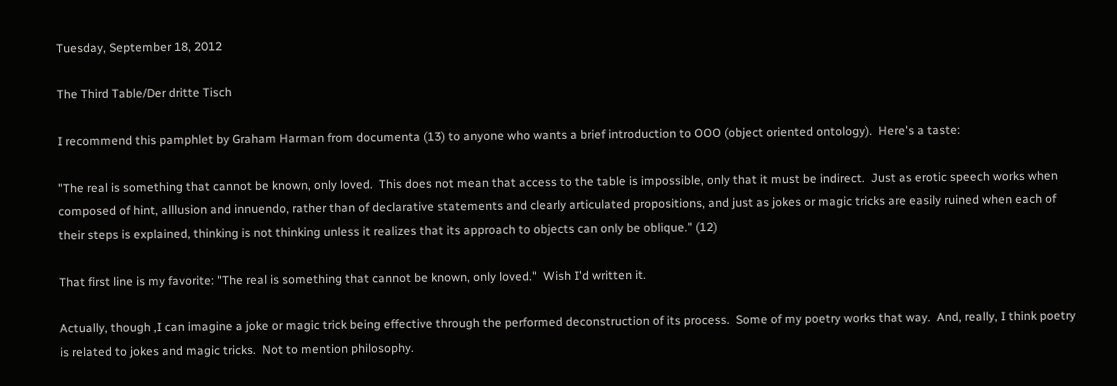Tuesday, September 18, 2012

The Third Table/Der dritte Tisch

I recommend this pamphlet by Graham Harman from documenta (13) to anyone who wants a brief introduction to OOO (object oriented ontology).  Here's a taste:

"The real is something that cannot be known, only loved.  This does not mean that access to the table is impossible, only that it must be indirect.  Just as erotic speech works when composed of hint, alllusion and innuendo, rather than of declarative statements and clearly articulated propositions, and just as jokes or magic tricks are easily ruined when each of their steps is explained, thinking is not thinking unless it realizes that its approach to objects can only be oblique." (12)

That first line is my favorite: "The real is something that cannot be known, only loved."  Wish I'd written it.

Actually, though ,I can imagine a joke or magic trick being effective through the performed deconstruction of its process.  Some of my poetry works that way.  And, really, I think poetry is related to jokes and magic tricks.  Not to mention philosophy.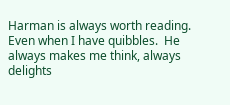Harman is always worth reading.  Even when I have quibbles.  He always makes me think, always delights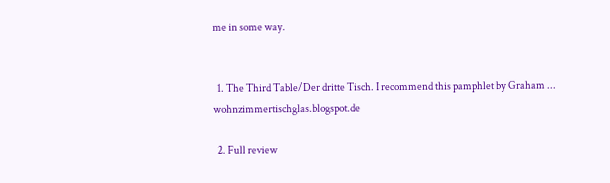me in some way.


  1. The Third Table/Der dritte Tisch. I recommend this pamphlet by Graham ... wohnzimmertischglas.blogspot.de

  2. Full review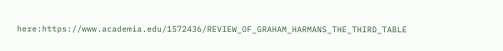here:https://www.academia.edu/1572436/REVIEW_OF_GRAHAM_HARMANS_THE_THIRD_TABLE